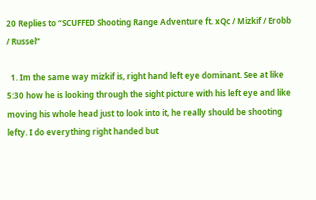20 Replies to “SCUFFED Shooting Range Adventure ft. xQc / Mizkif / Erobb / Russel”

  1. Im the same way mizkif is, right hand left eye dominant. See at like 5:30 how he is looking through the sight picture with his left eye and like moving his whole head just to look into it, he really should be shooting lefty. I do everything right handed but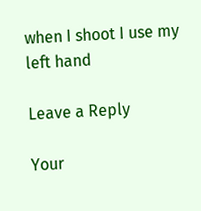when I shoot I use my left hand

Leave a Reply

Your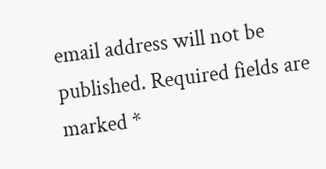email address will not be published. Required fields are marked *